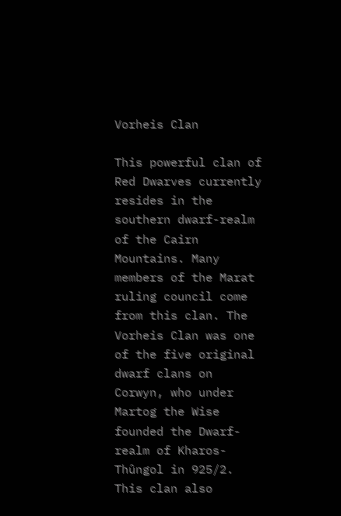Vorheis Clan

This powerful clan of Red Dwarves currently resides in the southern dwarf-realm of the Cairn Mountains. Many members of the Marat ruling council come from this clan. The Vorheis Clan was one of the five original dwarf clans on Corwyn, who under Martog the Wise founded the Dwarf-realm of Kharos-Thûngol in 925/2. This clan also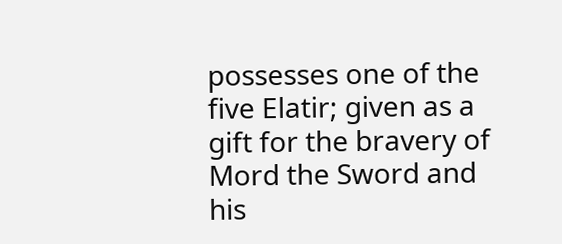possesses one of the five Elatir; given as a gift for the bravery of Mord the Sword and his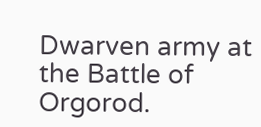Dwarven army at the Battle of Orgorod.